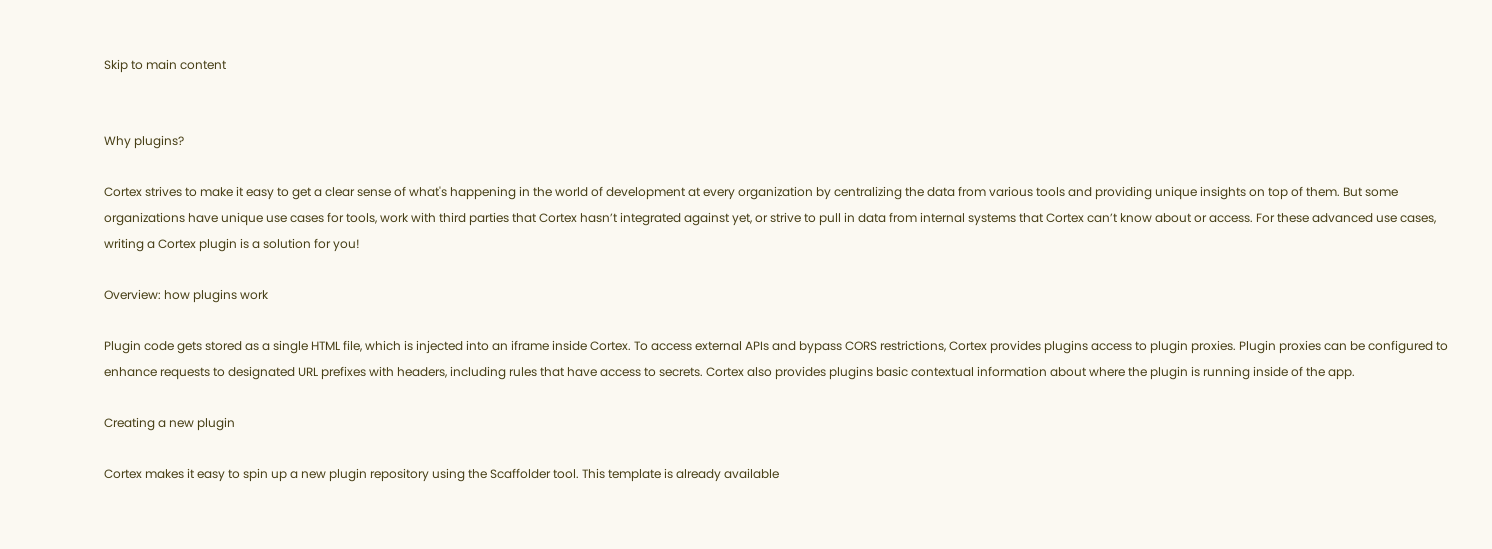Skip to main content


Why plugins?

Cortex strives to make it easy to get a clear sense of what's happening in the world of development at every organization by centralizing the data from various tools and providing unique insights on top of them. But some organizations have unique use cases for tools, work with third parties that Cortex hasn’t integrated against yet, or strive to pull in data from internal systems that Cortex can’t know about or access. For these advanced use cases, writing a Cortex plugin is a solution for you!

Overview: how plugins work

Plugin code gets stored as a single HTML file, which is injected into an iframe inside Cortex. To access external APIs and bypass CORS restrictions, Cortex provides plugins access to plugin proxies. Plugin proxies can be configured to enhance requests to designated URL prefixes with headers, including rules that have access to secrets. Cortex also provides plugins basic contextual information about where the plugin is running inside of the app.

Creating a new plugin

Cortex makes it easy to spin up a new plugin repository using the Scaffolder tool. This template is already available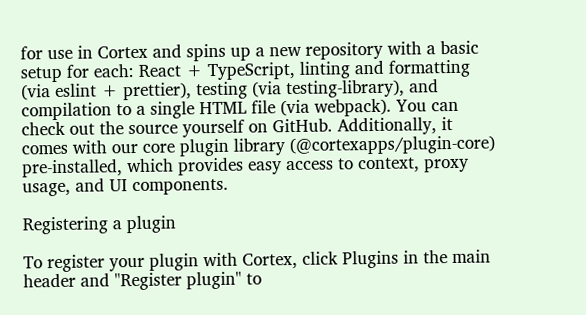for use in Cortex and spins up a new repository with a basic setup for each: React + TypeScript, linting and formatting (via eslint + prettier), testing (via testing-library), and compilation to a single HTML file (via webpack). You can check out the source yourself on GitHub. Additionally, it comes with our core plugin library (@cortexapps/plugin-core) pre-installed, which provides easy access to context, proxy usage, and UI components.

Registering a plugin

To register your plugin with Cortex, click Plugins in the main header and "Register plugin" to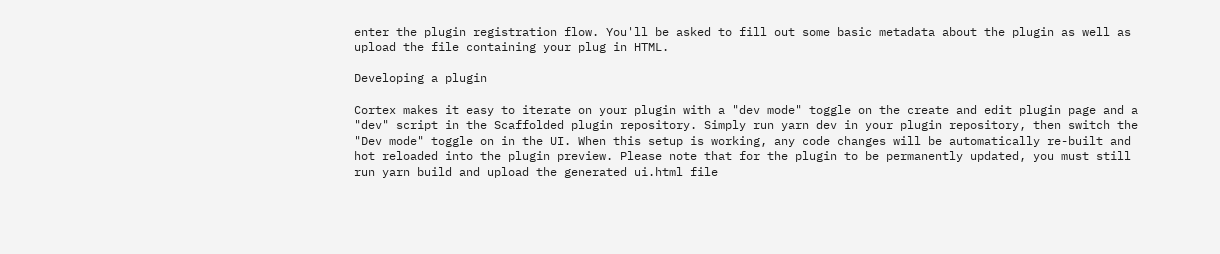enter the plugin registration flow. You'll be asked to fill out some basic metadata about the plugin as well as upload the file containing your plug in HTML.

Developing a plugin

Cortex makes it easy to iterate on your plugin with a "dev mode" toggle on the create and edit plugin page and a "dev" script in the Scaffolded plugin repository. Simply run yarn dev in your plugin repository, then switch the "Dev mode" toggle on in the UI. When this setup is working, any code changes will be automatically re-built and hot reloaded into the plugin preview. Please note that for the plugin to be permanently updated, you must still run yarn build and upload the generated ui.html file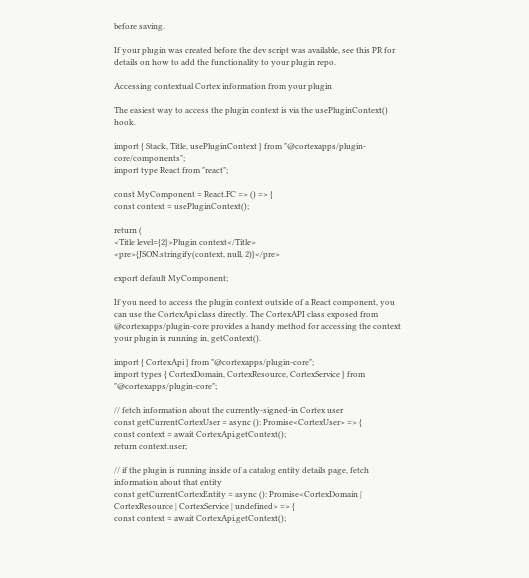before saving.

If your plugin was created before the dev script was available, see this PR for details on how to add the functionality to your plugin repo.

Accessing contextual Cortex information from your plugin

The easiest way to access the plugin context is via the usePluginContext() hook.

import { Stack, Title, usePluginContext } from "@cortexapps/plugin-core/components";
import type React from "react";

const MyComponent = React.FC => () => {
const context = usePluginContext();

return (
<Title level={2}>Plugin context</Title>
<pre>{JSON.stringify(context, null, 2)}</pre>

export default MyComponent;

If you need to access the plugin context outside of a React component, you can use the CortexApi class directly. The CortexAPI class exposed from @cortexapps/plugin-core provides a handy method for accessing the context your plugin is running in, getContext().

import { CortexApi } from "@cortexapps/plugin-core";
import types { CortexDomain, CortexResource, CortexService } from "@cortexapps/plugin-core";

// fetch information about the currently-signed-in Cortex user
const getCurrentCortexUser = async (): Promise<CortexUser> => {
const context = await CortexApi.getContext();
return context.user;

// if the plugin is running inside of a catalog entity details page, fetch information about that entity
const getCurrentCortexEntity = async (): Promise<CortexDomain | CortexResource | CortexService | undefined> => {
const context = await CortexApi.getContext();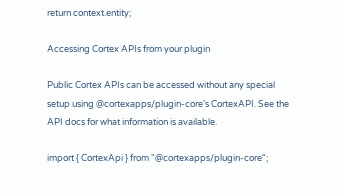return context.entity;

Accessing Cortex APIs from your plugin

Public Cortex APIs can be accessed without any special setup using @cortexapps/plugin-core’s CortexAPI. See the API docs for what information is available.

import { CortexApi } from "@cortexapps/plugin-core";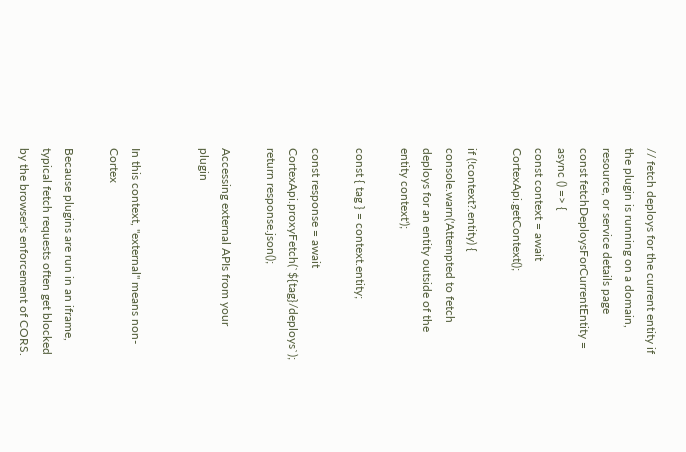// fetch deploys for the current entity if the plugin is running on a domain, resource, or service details page
const fetchDeploysForCurrentEntity = async () => {
const context = await CortexApi.getContext();

if (!context?.entity) {
console.warn('Attempted to fetch deploys for an entity outside of the entity context');

const { tag } = context.entity;

const response = await CortexApi.proxyFetch(`${tag}/deploys`);
return response.json();

Accessing external APIs from your plugin


In this context, "external" means non-Cortex

Because plugins are run in an iframe, typical fetch requests often get blocked by the browser's enforcement of CORS.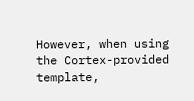However, when using the Cortex-provided template,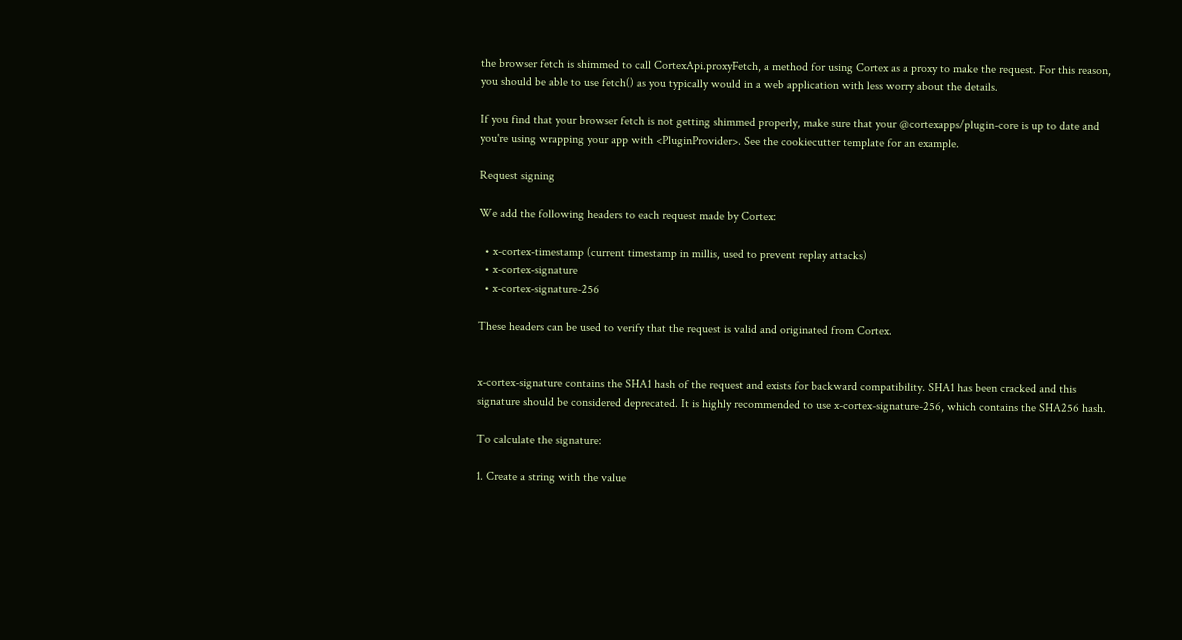the browser fetch is shimmed to call CortexApi.proxyFetch, a method for using Cortex as a proxy to make the request. For this reason, you should be able to use fetch() as you typically would in a web application with less worry about the details.

If you find that your browser fetch is not getting shimmed properly, make sure that your @cortexapps/plugin-core is up to date and you're using wrapping your app with <PluginProvider>. See the cookiecutter template for an example.

Request signing

We add the following headers to each request made by Cortex:

  • x-cortex-timestamp (current timestamp in millis, used to prevent replay attacks)
  • x-cortex-signature
  • x-cortex-signature-256

These headers can be used to verify that the request is valid and originated from Cortex.


x-cortex-signature contains the SHA1 hash of the request and exists for backward compatibility. SHA1 has been cracked and this signature should be considered deprecated. It is highly recommended to use x-cortex-signature-256, which contains the SHA256 hash.

To calculate the signature:

1. Create a string with the value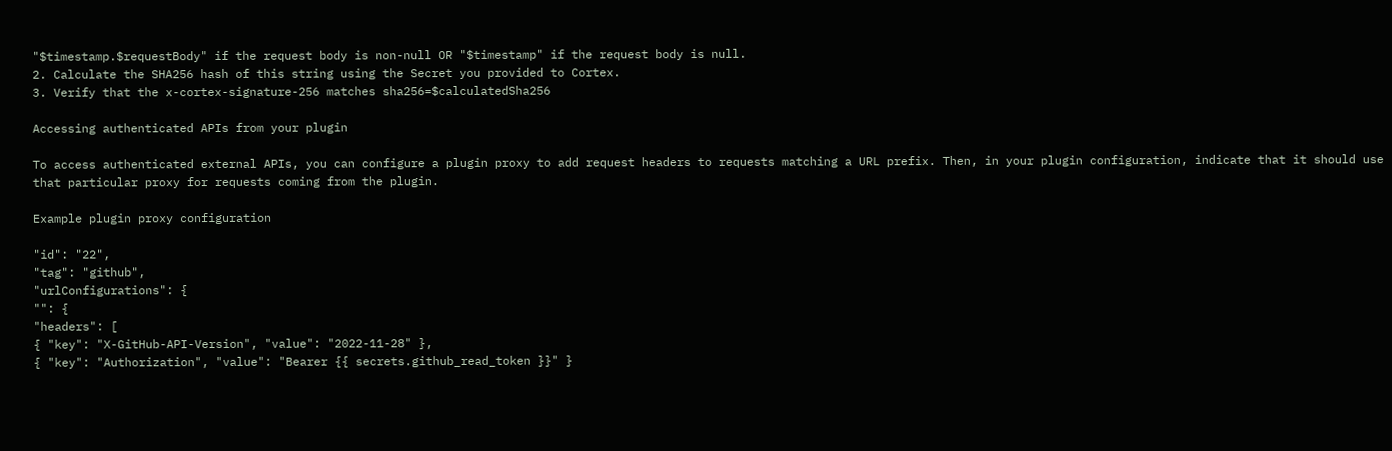"$timestamp.$requestBody" if the request body is non-null OR "$timestamp" if the request body is null.
2. Calculate the SHA256 hash of this string using the Secret you provided to Cortex.
3. Verify that the x-cortex-signature-256 matches sha256=$calculatedSha256

Accessing authenticated APIs from your plugin

To access authenticated external APIs, you can configure a plugin proxy to add request headers to requests matching a URL prefix. Then, in your plugin configuration, indicate that it should use that particular proxy for requests coming from the plugin.

Example plugin proxy configuration

"id": "22",
"tag": "github",
"urlConfigurations": {
"": {
"headers": [
{ "key": "X-GitHub-API-Version", "value": "2022-11-28" },
{ "key": "Authorization", "value": "Bearer {{ secrets.github_read_token }}" }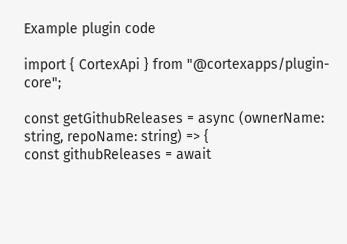Example plugin code

import { CortexApi } from "@cortexapps/plugin-core";

const getGithubReleases = async (ownerName: string, repoName: string) => {
const githubReleases = await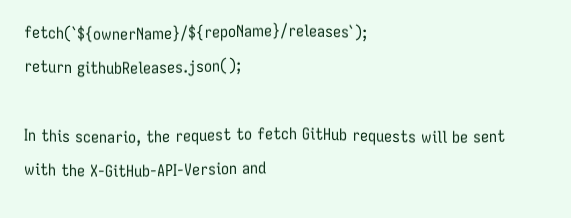fetch(`${ownerName}/${repoName}/releases`);
return githubReleases.json();

In this scenario, the request to fetch GitHub requests will be sent with the X-GitHub-API-Version and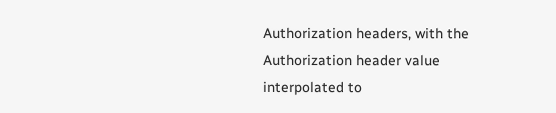Authorization headers, with the Authorization header value interpolated to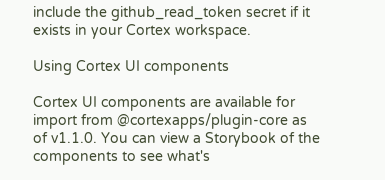include the github_read_token secret if it exists in your Cortex workspace.

Using Cortex UI components

Cortex UI components are available for import from @cortexapps/plugin-core as of v1.1.0. You can view a Storybook of the components to see what's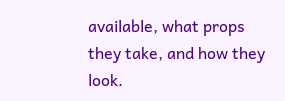available, what props they take, and how they look.